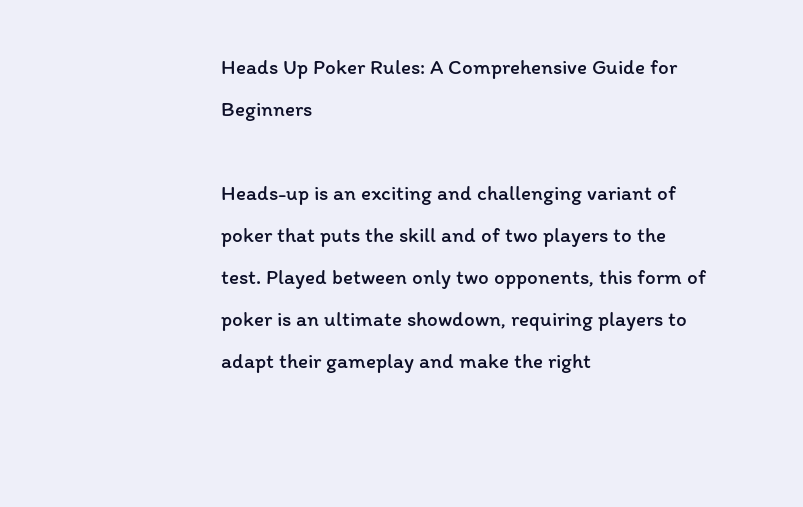Heads Up Poker Rules: A Comprehensive Guide for Beginners

Heads-up is an exciting and challenging variant of poker that puts the skill and of two players to the test. Played between only two opponents, this form of poker is an ultimate showdown, requiring players to adapt their gameplay and make the right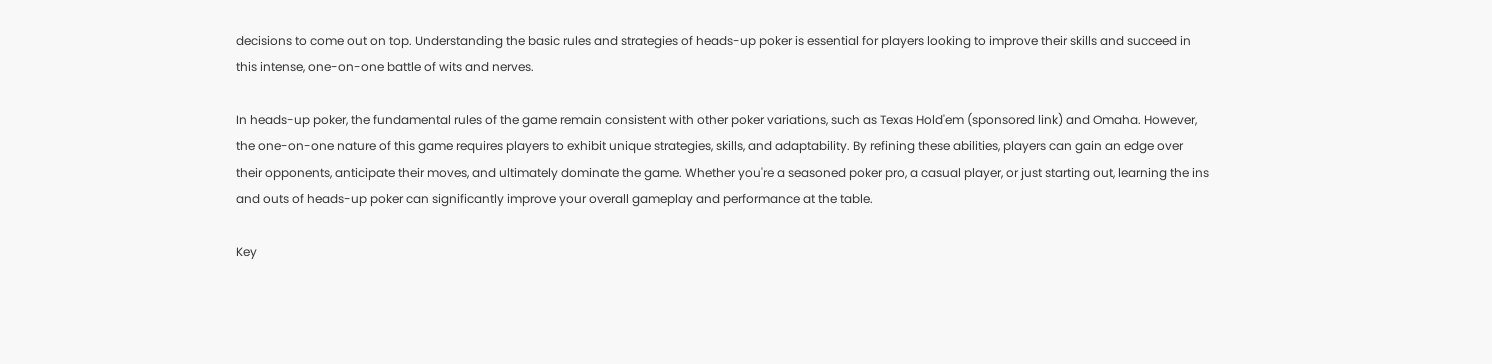decisions to come out on top. Understanding the basic rules and strategies of heads-up poker is essential for players looking to improve their skills and succeed in this intense, one-on-one battle of wits and nerves.

In heads-up poker, the fundamental rules of the game remain consistent with other poker variations, such as Texas Hold'em (sponsored link) and Omaha. However, the one-on-one nature of this game requires players to exhibit unique strategies, skills, and adaptability. By refining these abilities, players can gain an edge over their opponents, anticipate their moves, and ultimately dominate the game. Whether you're a seasoned poker pro, a casual player, or just starting out, learning the ins and outs of heads-up poker can significantly improve your overall gameplay and performance at the table.

Key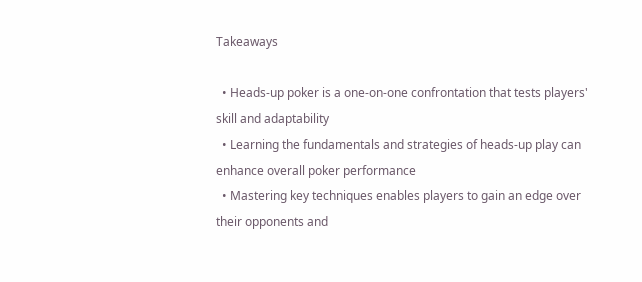Takeaways

  • Heads-up poker is a one-on-one confrontation that tests players' skill and adaptability
  • Learning the fundamentals and strategies of heads-up play can enhance overall poker performance
  • Mastering key techniques enables players to gain an edge over their opponents and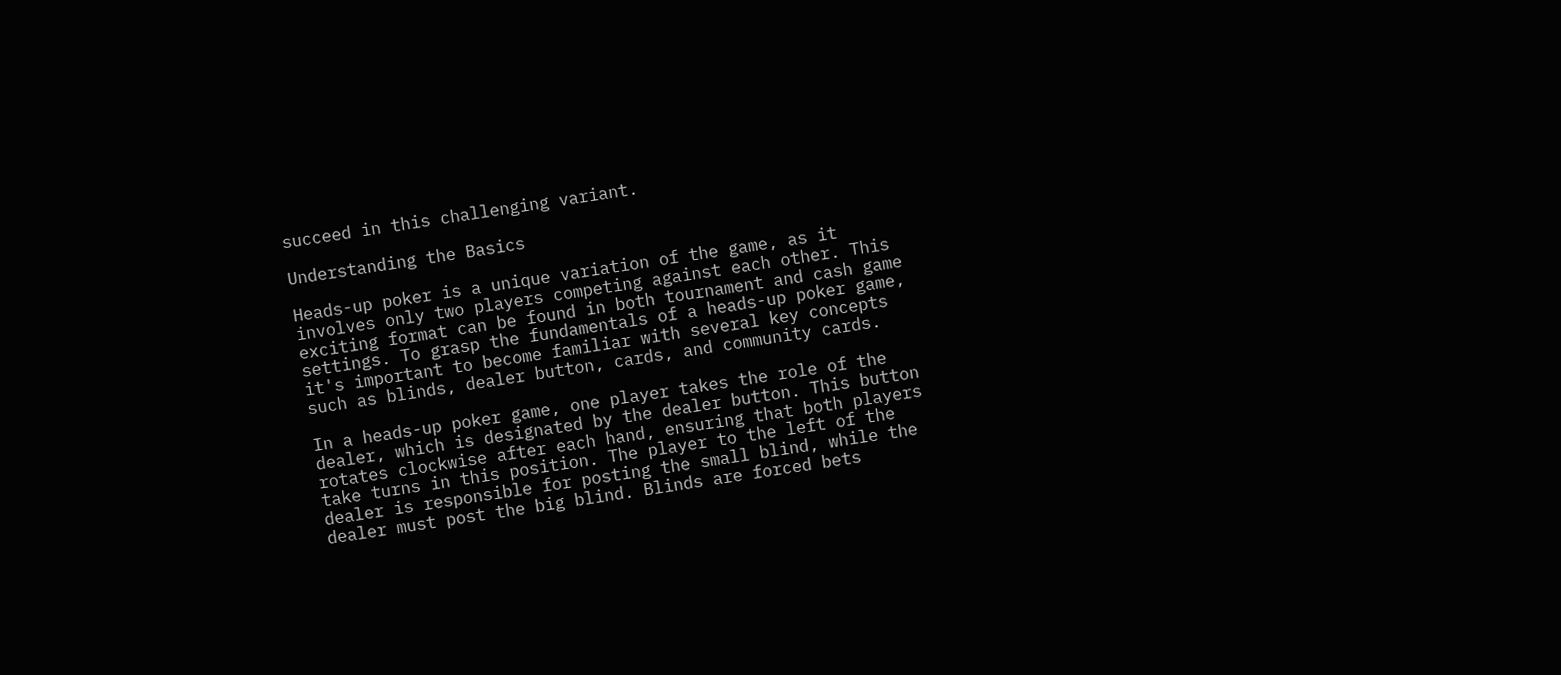succeed in this challenging variant.

Understanding the Basics

Heads-up poker is a unique variation of the game, as it involves only two players competing against each other. This exciting format can be found in both tournament and cash game settings. To grasp the fundamentals of a heads-up poker game, it's important to become familiar with several key concepts such as blinds, dealer button, cards, and community cards.

In a heads-up poker game, one player takes the role of the dealer, which is designated by the dealer button. This button rotates clockwise after each hand, ensuring that both players take turns in this position. The player to the left of the dealer is responsible for posting the small blind, while the dealer must post the big blind. Blinds are forced bets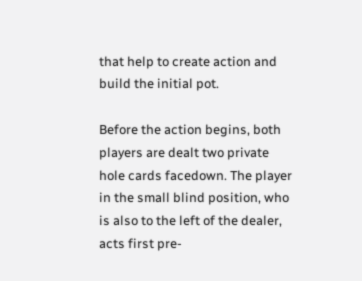that help to create action and build the initial pot.

Before the action begins, both players are dealt two private hole cards facedown. The player in the small blind position, who is also to the left of the dealer, acts first pre-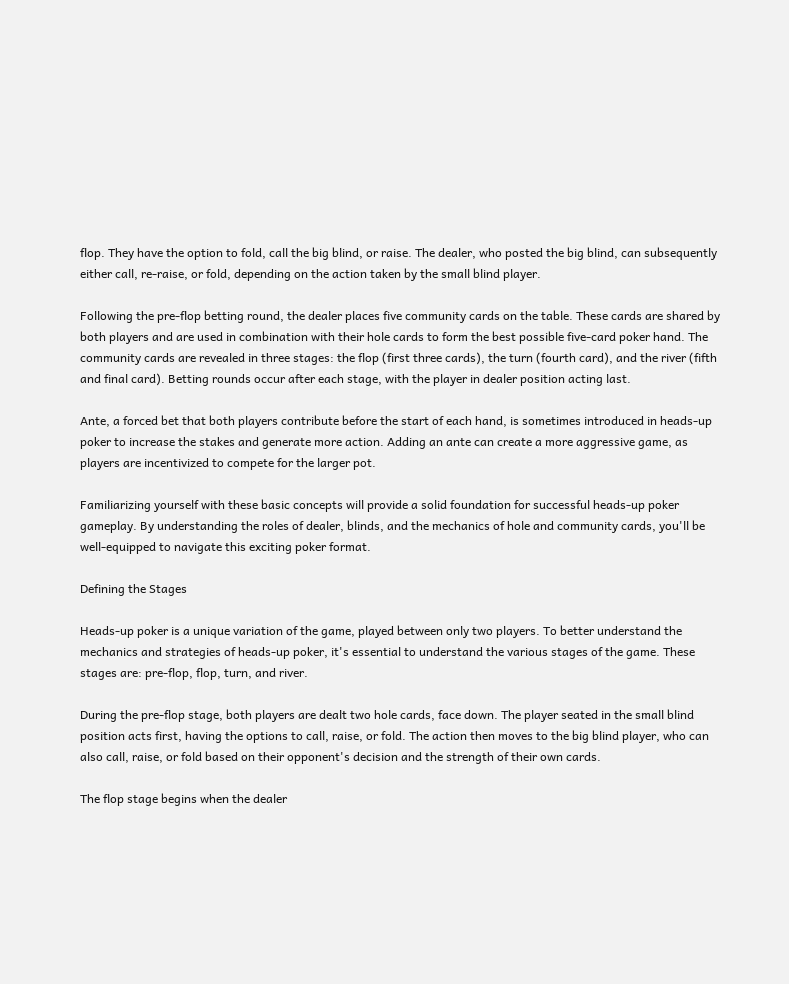flop. They have the option to fold, call the big blind, or raise. The dealer, who posted the big blind, can subsequently either call, re-raise, or fold, depending on the action taken by the small blind player.

Following the pre-flop betting round, the dealer places five community cards on the table. These cards are shared by both players and are used in combination with their hole cards to form the best possible five-card poker hand. The community cards are revealed in three stages: the flop (first three cards), the turn (fourth card), and the river (fifth and final card). Betting rounds occur after each stage, with the player in dealer position acting last.

Ante, a forced bet that both players contribute before the start of each hand, is sometimes introduced in heads-up poker to increase the stakes and generate more action. Adding an ante can create a more aggressive game, as players are incentivized to compete for the larger pot.

Familiarizing yourself with these basic concepts will provide a solid foundation for successful heads-up poker gameplay. By understanding the roles of dealer, blinds, and the mechanics of hole and community cards, you'll be well-equipped to navigate this exciting poker format.

Defining the Stages

Heads-up poker is a unique variation of the game, played between only two players. To better understand the mechanics and strategies of heads-up poker, it's essential to understand the various stages of the game. These stages are: pre-flop, flop, turn, and river.

During the pre-flop stage, both players are dealt two hole cards, face down. The player seated in the small blind position acts first, having the options to call, raise, or fold. The action then moves to the big blind player, who can also call, raise, or fold based on their opponent's decision and the strength of their own cards.

The flop stage begins when the dealer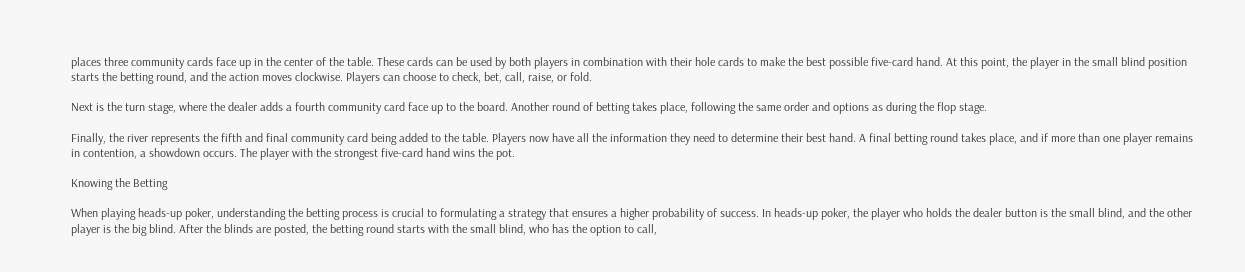places three community cards face up in the center of the table. These cards can be used by both players in combination with their hole cards to make the best possible five-card hand. At this point, the player in the small blind position starts the betting round, and the action moves clockwise. Players can choose to check, bet, call, raise, or fold.

Next is the turn stage, where the dealer adds a fourth community card face up to the board. Another round of betting takes place, following the same order and options as during the flop stage.

Finally, the river represents the fifth and final community card being added to the table. Players now have all the information they need to determine their best hand. A final betting round takes place, and if more than one player remains in contention, a showdown occurs. The player with the strongest five-card hand wins the pot.

Knowing the Betting

When playing heads-up poker, understanding the betting process is crucial to formulating a strategy that ensures a higher probability of success. In heads-up poker, the player who holds the dealer button is the small blind, and the other player is the big blind. After the blinds are posted, the betting round starts with the small blind, who has the option to call,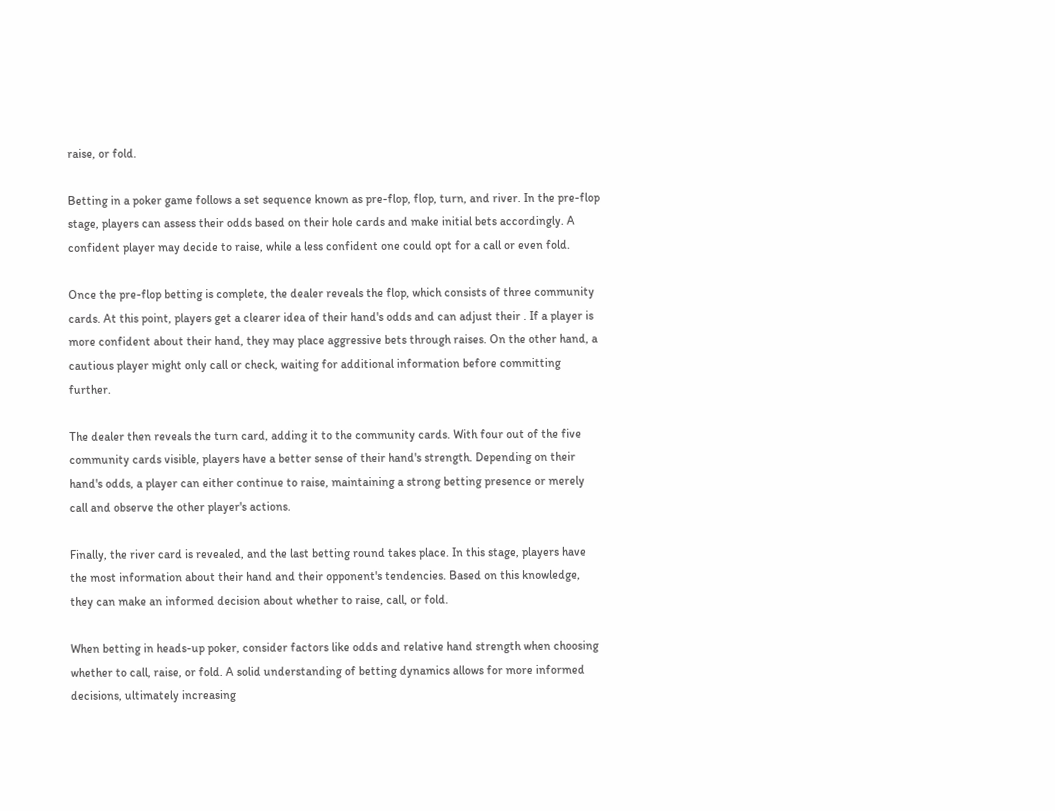raise, or fold.

Betting in a poker game follows a set sequence known as pre-flop, flop, turn, and river. In the pre-flop stage, players can assess their odds based on their hole cards and make initial bets accordingly. A confident player may decide to raise, while a less confident one could opt for a call or even fold.

Once the pre-flop betting is complete, the dealer reveals the flop, which consists of three community cards. At this point, players get a clearer idea of their hand's odds and can adjust their . If a player is more confident about their hand, they may place aggressive bets through raises. On the other hand, a cautious player might only call or check, waiting for additional information before committing further.

The dealer then reveals the turn card, adding it to the community cards. With four out of the five community cards visible, players have a better sense of their hand's strength. Depending on their hand's odds, a player can either continue to raise, maintaining a strong betting presence or merely call and observe the other player's actions.

Finally, the river card is revealed, and the last betting round takes place. In this stage, players have the most information about their hand and their opponent's tendencies. Based on this knowledge, they can make an informed decision about whether to raise, call, or fold.

When betting in heads-up poker, consider factors like odds and relative hand strength when choosing whether to call, raise, or fold. A solid understanding of betting dynamics allows for more informed decisions, ultimately increasing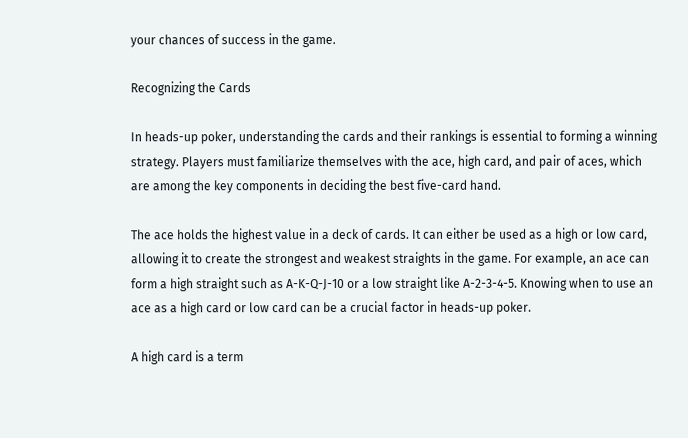your chances of success in the game.

Recognizing the Cards

In heads-up poker, understanding the cards and their rankings is essential to forming a winning strategy. Players must familiarize themselves with the ace, high card, and pair of aces, which are among the key components in deciding the best five-card hand.

The ace holds the highest value in a deck of cards. It can either be used as a high or low card, allowing it to create the strongest and weakest straights in the game. For example, an ace can form a high straight such as A-K-Q-J-10 or a low straight like A-2-3-4-5. Knowing when to use an ace as a high card or low card can be a crucial factor in heads-up poker.

A high card is a term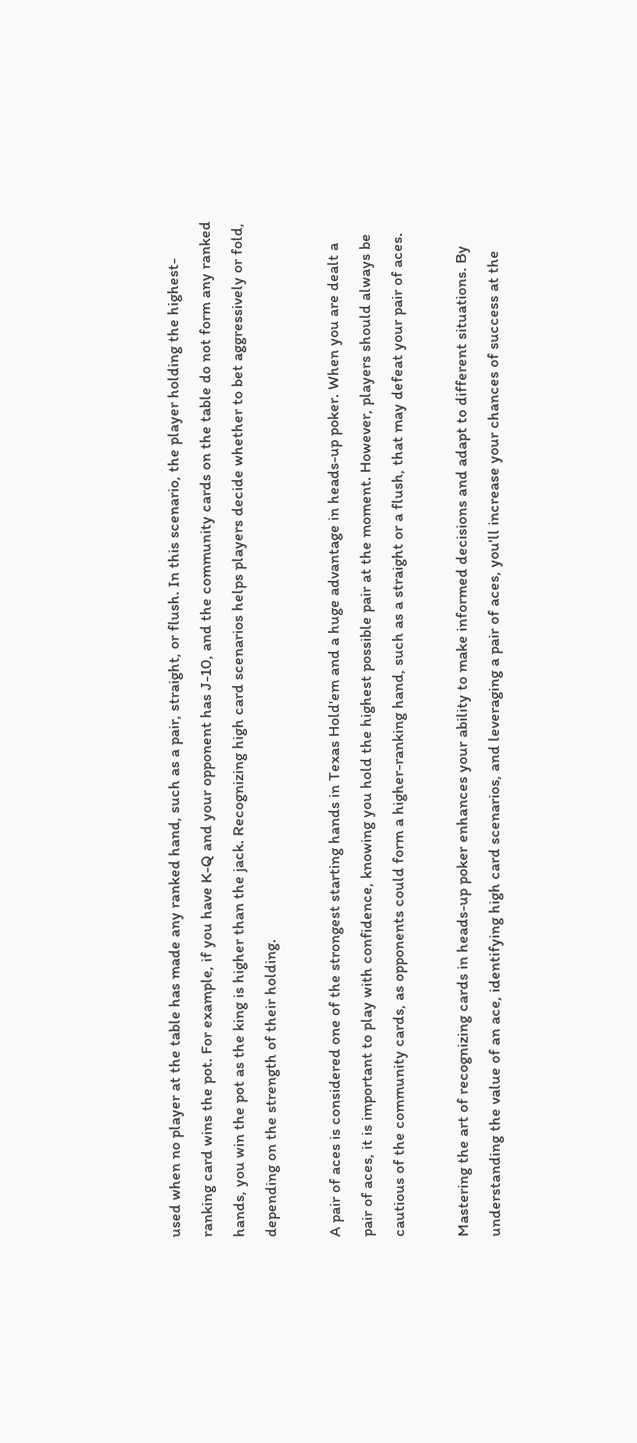used when no player at the table has made any ranked hand, such as a pair, straight, or flush. In this scenario, the player holding the highest-ranking card wins the pot. For example, if you have K-Q and your opponent has J-10, and the community cards on the table do not form any ranked hands, you win the pot as the king is higher than the jack. Recognizing high card scenarios helps players decide whether to bet aggressively or fold, depending on the strength of their holding.

A pair of aces is considered one of the strongest starting hands in Texas Hold'em and a huge advantage in heads-up poker. When you are dealt a pair of aces, it is important to play with confidence, knowing you hold the highest possible pair at the moment. However, players should always be cautious of the community cards, as opponents could form a higher-ranking hand, such as a straight or a flush, that may defeat your pair of aces.

Mastering the art of recognizing cards in heads-up poker enhances your ability to make informed decisions and adapt to different situations. By understanding the value of an ace, identifying high card scenarios, and leveraging a pair of aces, you'll increase your chances of success at the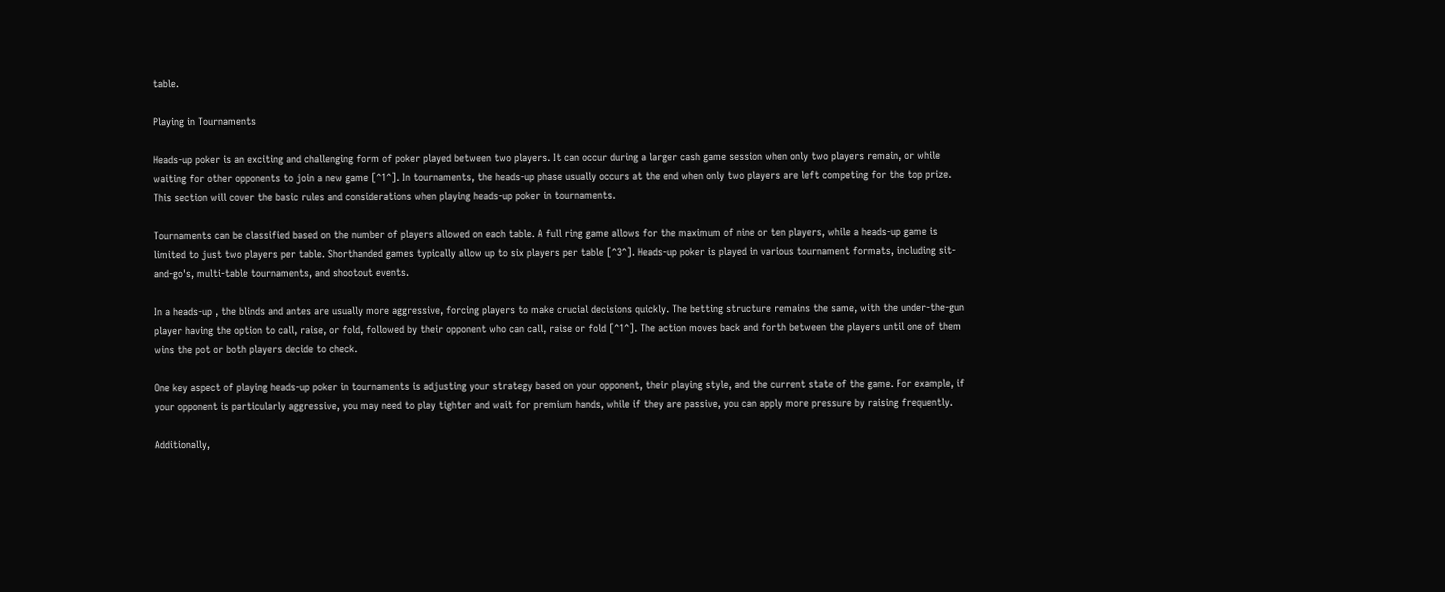table.

Playing in Tournaments

Heads-up poker is an exciting and challenging form of poker played between two players. It can occur during a larger cash game session when only two players remain, or while waiting for other opponents to join a new game [^1^]. In tournaments, the heads-up phase usually occurs at the end when only two players are left competing for the top prize. This section will cover the basic rules and considerations when playing heads-up poker in tournaments.

Tournaments can be classified based on the number of players allowed on each table. A full ring game allows for the maximum of nine or ten players, while a heads-up game is limited to just two players per table. Shorthanded games typically allow up to six players per table [^3^]. Heads-up poker is played in various tournament formats, including sit-and-go's, multi-table tournaments, and shootout events.

In a heads-up , the blinds and antes are usually more aggressive, forcing players to make crucial decisions quickly. The betting structure remains the same, with the under-the-gun player having the option to call, raise, or fold, followed by their opponent who can call, raise or fold [^1^]. The action moves back and forth between the players until one of them wins the pot or both players decide to check.

One key aspect of playing heads-up poker in tournaments is adjusting your strategy based on your opponent, their playing style, and the current state of the game. For example, if your opponent is particularly aggressive, you may need to play tighter and wait for premium hands, while if they are passive, you can apply more pressure by raising frequently.

Additionally,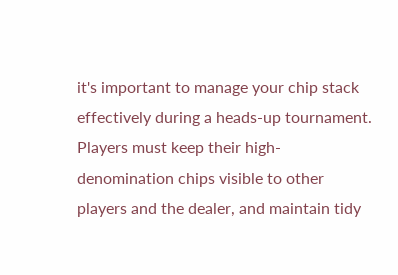it's important to manage your chip stack effectively during a heads-up tournament. Players must keep their high-denomination chips visible to other players and the dealer, and maintain tidy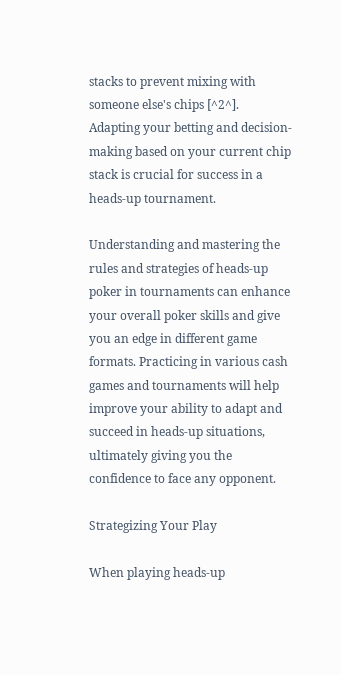stacks to prevent mixing with someone else's chips [^2^]. Adapting your betting and decision-making based on your current chip stack is crucial for success in a heads-up tournament.

Understanding and mastering the rules and strategies of heads-up poker in tournaments can enhance your overall poker skills and give you an edge in different game formats. Practicing in various cash games and tournaments will help improve your ability to adapt and succeed in heads-up situations, ultimately giving you the confidence to face any opponent.

Strategizing Your Play

When playing heads-up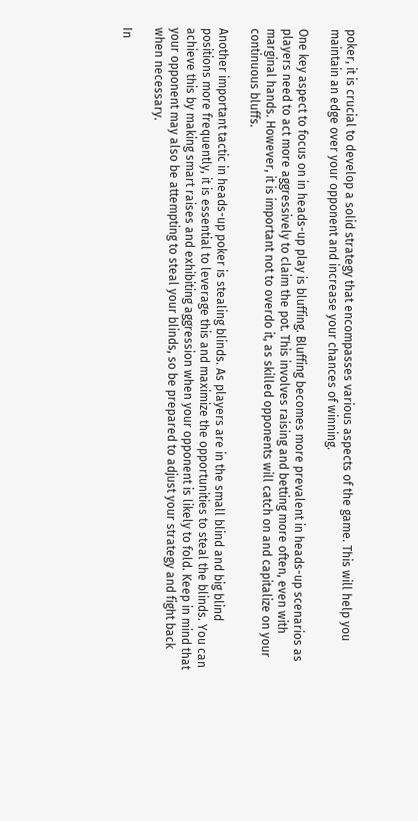poker, it is crucial to develop a solid strategy that encompasses various aspects of the game. This will help you maintain an edge over your opponent and increase your chances of winning.

One key aspect to focus on in heads-up play is bluffing. Bluffing becomes more prevalent in heads-up scenarios as players need to act more aggressively to claim the pot. This involves raising and betting more often, even with marginal hands. However, it is important not to overdo it, as skilled opponents will catch on and capitalize on your continuous bluffs.

Another important tactic in heads-up poker is stealing blinds. As players are in the small blind and big blind positions more frequently, it is essential to leverage this and maximize the opportunities to steal the blinds. You can achieve this by making smart raises and exhibiting aggression when your opponent is likely to fold. Keep in mind that your opponent may also be attempting to steal your blinds, so be prepared to adjust your strategy and fight back when necessary.

In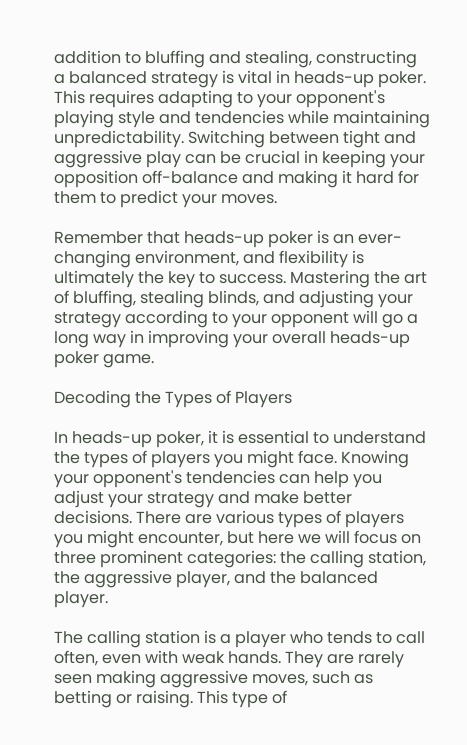addition to bluffing and stealing, constructing a balanced strategy is vital in heads-up poker. This requires adapting to your opponent's playing style and tendencies while maintaining unpredictability. Switching between tight and aggressive play can be crucial in keeping your opposition off-balance and making it hard for them to predict your moves.

Remember that heads-up poker is an ever-changing environment, and flexibility is ultimately the key to success. Mastering the art of bluffing, stealing blinds, and adjusting your strategy according to your opponent will go a long way in improving your overall heads-up poker game.

Decoding the Types of Players

In heads-up poker, it is essential to understand the types of players you might face. Knowing your opponent's tendencies can help you adjust your strategy and make better decisions. There are various types of players you might encounter, but here we will focus on three prominent categories: the calling station, the aggressive player, and the balanced player.

The calling station is a player who tends to call often, even with weak hands. They are rarely seen making aggressive moves, such as betting or raising. This type of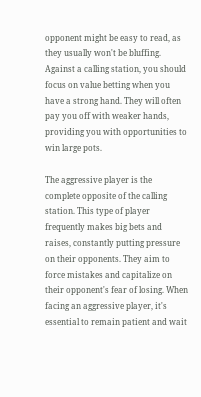opponent might be easy to read, as they usually won't be bluffing. Against a calling station, you should focus on value betting when you have a strong hand. They will often pay you off with weaker hands, providing you with opportunities to win large pots.

The aggressive player is the complete opposite of the calling station. This type of player frequently makes big bets and raises, constantly putting pressure on their opponents. They aim to force mistakes and capitalize on their opponent's fear of losing. When facing an aggressive player, it's essential to remain patient and wait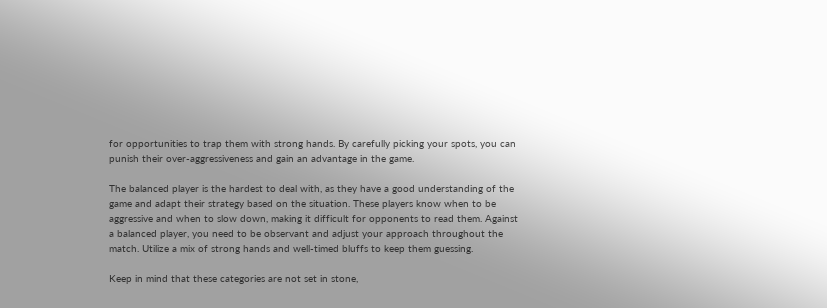for opportunities to trap them with strong hands. By carefully picking your spots, you can punish their over-aggressiveness and gain an advantage in the game.

The balanced player is the hardest to deal with, as they have a good understanding of the game and adapt their strategy based on the situation. These players know when to be aggressive and when to slow down, making it difficult for opponents to read them. Against a balanced player, you need to be observant and adjust your approach throughout the match. Utilize a mix of strong hands and well-timed bluffs to keep them guessing.

Keep in mind that these categories are not set in stone,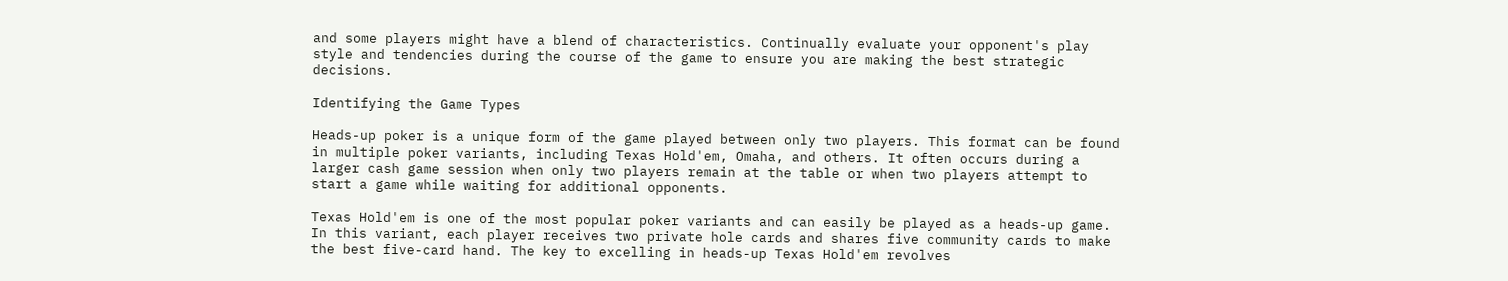and some players might have a blend of characteristics. Continually evaluate your opponent's play style and tendencies during the course of the game to ensure you are making the best strategic decisions.

Identifying the Game Types

Heads-up poker is a unique form of the game played between only two players. This format can be found in multiple poker variants, including Texas Hold'em, Omaha, and others. It often occurs during a larger cash game session when only two players remain at the table or when two players attempt to start a game while waiting for additional opponents.

Texas Hold'em is one of the most popular poker variants and can easily be played as a heads-up game. In this variant, each player receives two private hole cards and shares five community cards to make the best five-card hand. The key to excelling in heads-up Texas Hold'em revolves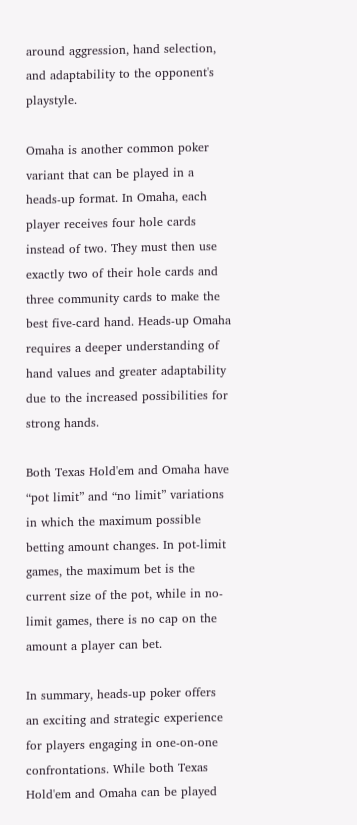around aggression, hand selection, and adaptability to the opponent's playstyle.

Omaha is another common poker variant that can be played in a heads-up format. In Omaha, each player receives four hole cards instead of two. They must then use exactly two of their hole cards and three community cards to make the best five-card hand. Heads-up Omaha requires a deeper understanding of hand values and greater adaptability due to the increased possibilities for strong hands.

Both Texas Hold'em and Omaha have “pot limit” and “no limit” variations in which the maximum possible betting amount changes. In pot-limit games, the maximum bet is the current size of the pot, while in no-limit games, there is no cap on the amount a player can bet.

In summary, heads-up poker offers an exciting and strategic experience for players engaging in one-on-one confrontations. While both Texas Hold'em and Omaha can be played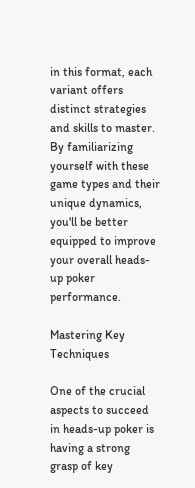in this format, each variant offers distinct strategies and skills to master. By familiarizing yourself with these game types and their unique dynamics, you'll be better equipped to improve your overall heads-up poker performance.

Mastering Key Techniques

One of the crucial aspects to succeed in heads-up poker is having a strong grasp of key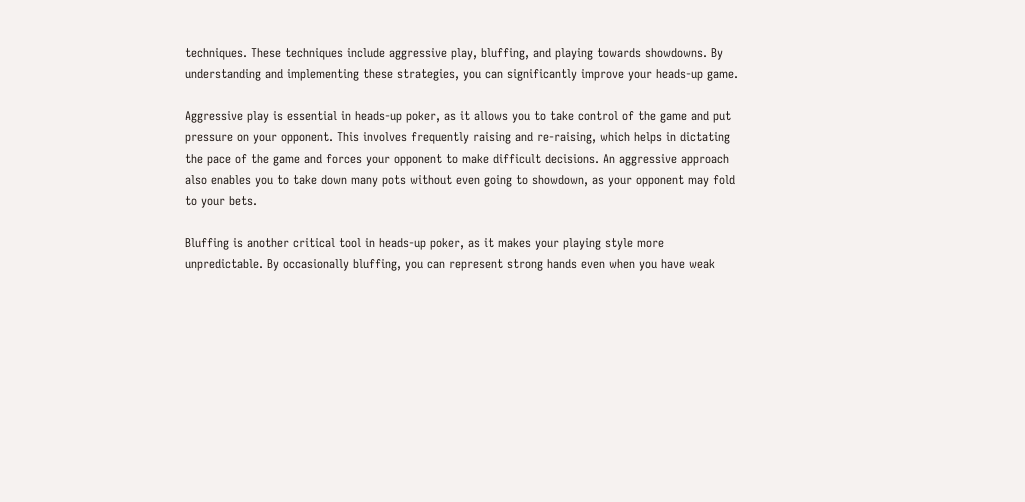techniques. These techniques include aggressive play, bluffing, and playing towards showdowns. By understanding and implementing these strategies, you can significantly improve your heads-up game.

Aggressive play is essential in heads-up poker, as it allows you to take control of the game and put pressure on your opponent. This involves frequently raising and re-raising, which helps in dictating the pace of the game and forces your opponent to make difficult decisions. An aggressive approach also enables you to take down many pots without even going to showdown, as your opponent may fold to your bets.

Bluffing is another critical tool in heads-up poker, as it makes your playing style more unpredictable. By occasionally bluffing, you can represent strong hands even when you have weak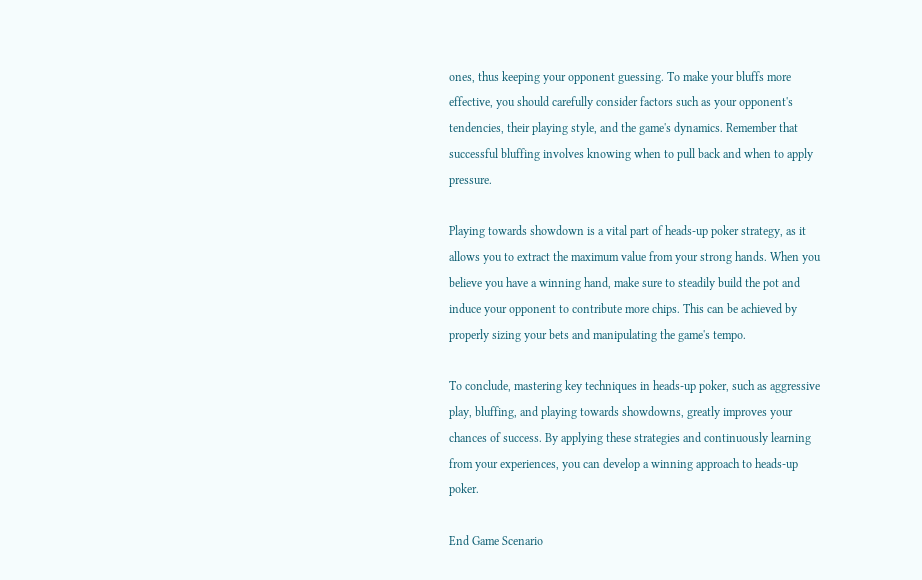ones, thus keeping your opponent guessing. To make your bluffs more effective, you should carefully consider factors such as your opponent's tendencies, their playing style, and the game's dynamics. Remember that successful bluffing involves knowing when to pull back and when to apply pressure.

Playing towards showdown is a vital part of heads-up poker strategy, as it allows you to extract the maximum value from your strong hands. When you believe you have a winning hand, make sure to steadily build the pot and induce your opponent to contribute more chips. This can be achieved by properly sizing your bets and manipulating the game's tempo.

To conclude, mastering key techniques in heads-up poker, such as aggressive play, bluffing, and playing towards showdowns, greatly improves your chances of success. By applying these strategies and continuously learning from your experiences, you can develop a winning approach to heads-up poker.

End Game Scenario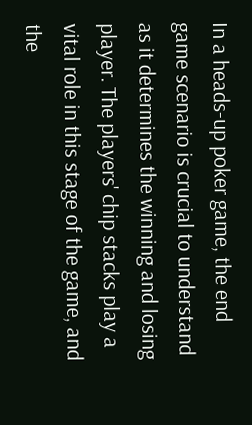In a heads-up poker game, the end game scenario is crucial to understand as it determines the winning and losing player. The players' chip stacks play a vital role in this stage of the game, and the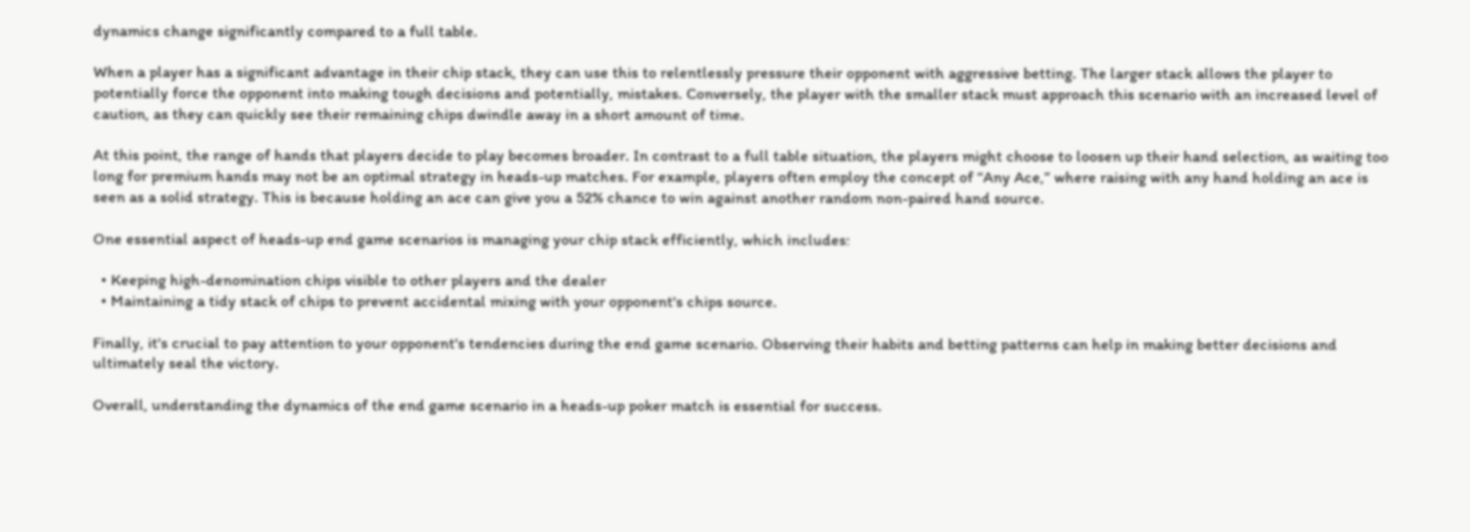dynamics change significantly compared to a full table.

When a player has a significant advantage in their chip stack, they can use this to relentlessly pressure their opponent with aggressive betting. The larger stack allows the player to potentially force the opponent into making tough decisions and potentially, mistakes. Conversely, the player with the smaller stack must approach this scenario with an increased level of caution, as they can quickly see their remaining chips dwindle away in a short amount of time.

At this point, the range of hands that players decide to play becomes broader. In contrast to a full table situation, the players might choose to loosen up their hand selection, as waiting too long for premium hands may not be an optimal strategy in heads-up matches. For example, players often employ the concept of “Any Ace,” where raising with any hand holding an ace is seen as a solid strategy. This is because holding an ace can give you a 52% chance to win against another random non-paired hand source.

One essential aspect of heads-up end game scenarios is managing your chip stack efficiently, which includes:

  • Keeping high-denomination chips visible to other players and the dealer
  • Maintaining a tidy stack of chips to prevent accidental mixing with your opponent's chips source.

Finally, it's crucial to pay attention to your opponent's tendencies during the end game scenario. Observing their habits and betting patterns can help in making better decisions and ultimately seal the victory.

Overall, understanding the dynamics of the end game scenario in a heads-up poker match is essential for success.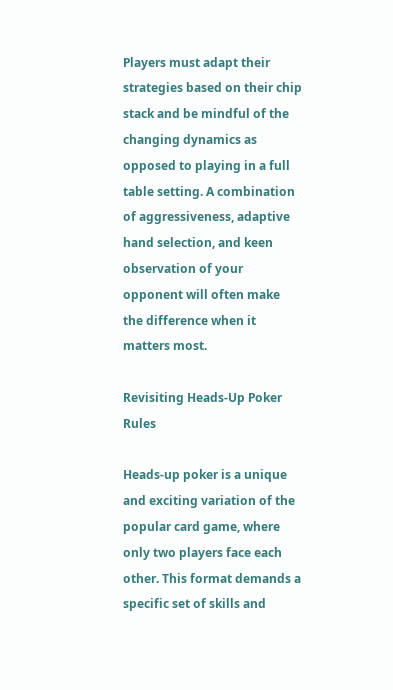Players must adapt their strategies based on their chip stack and be mindful of the changing dynamics as opposed to playing in a full table setting. A combination of aggressiveness, adaptive hand selection, and keen observation of your opponent will often make the difference when it matters most.

Revisiting Heads-Up Poker Rules

Heads-up poker is a unique and exciting variation of the popular card game, where only two players face each other. This format demands a specific set of skills and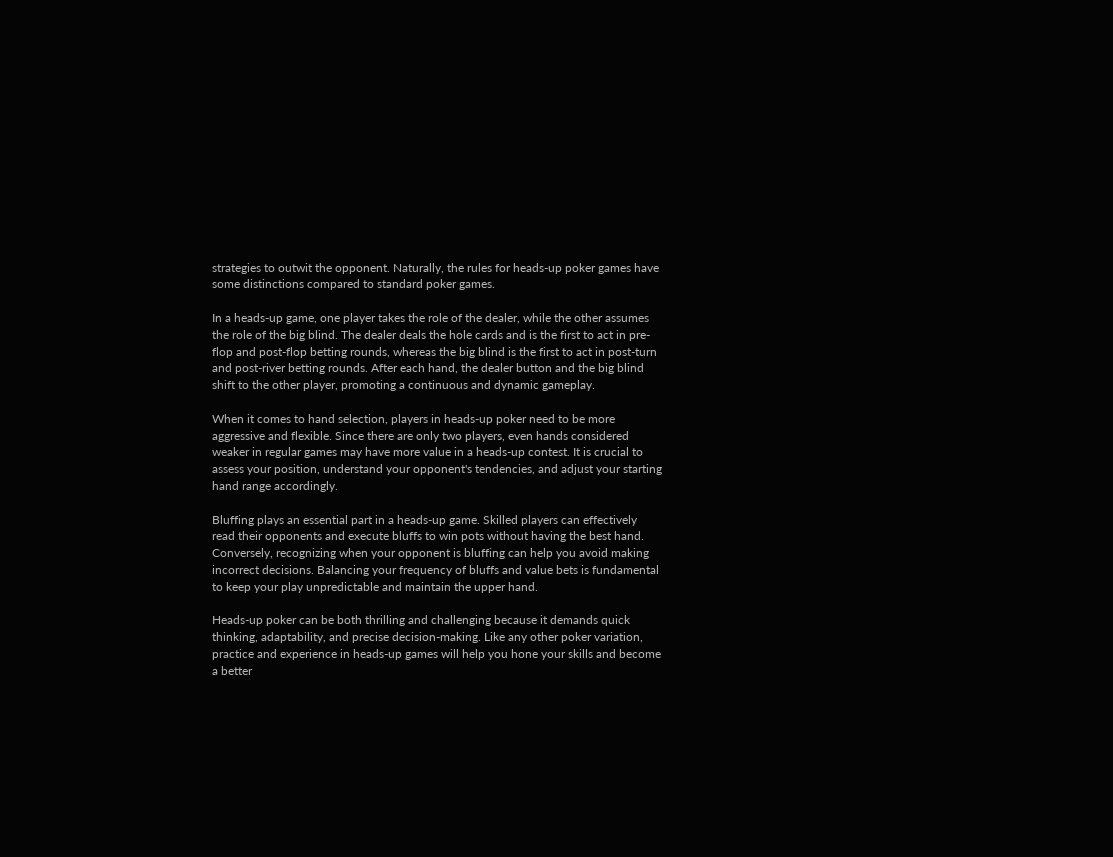strategies to outwit the opponent. Naturally, the rules for heads-up poker games have some distinctions compared to standard poker games.

In a heads-up game, one player takes the role of the dealer, while the other assumes the role of the big blind. The dealer deals the hole cards and is the first to act in pre-flop and post-flop betting rounds, whereas the big blind is the first to act in post-turn and post-river betting rounds. After each hand, the dealer button and the big blind shift to the other player, promoting a continuous and dynamic gameplay.

When it comes to hand selection, players in heads-up poker need to be more aggressive and flexible. Since there are only two players, even hands considered weaker in regular games may have more value in a heads-up contest. It is crucial to assess your position, understand your opponent's tendencies, and adjust your starting hand range accordingly.

Bluffing plays an essential part in a heads-up game. Skilled players can effectively read their opponents and execute bluffs to win pots without having the best hand. Conversely, recognizing when your opponent is bluffing can help you avoid making incorrect decisions. Balancing your frequency of bluffs and value bets is fundamental to keep your play unpredictable and maintain the upper hand.

Heads-up poker can be both thrilling and challenging because it demands quick thinking, adaptability, and precise decision-making. Like any other poker variation, practice and experience in heads-up games will help you hone your skills and become a better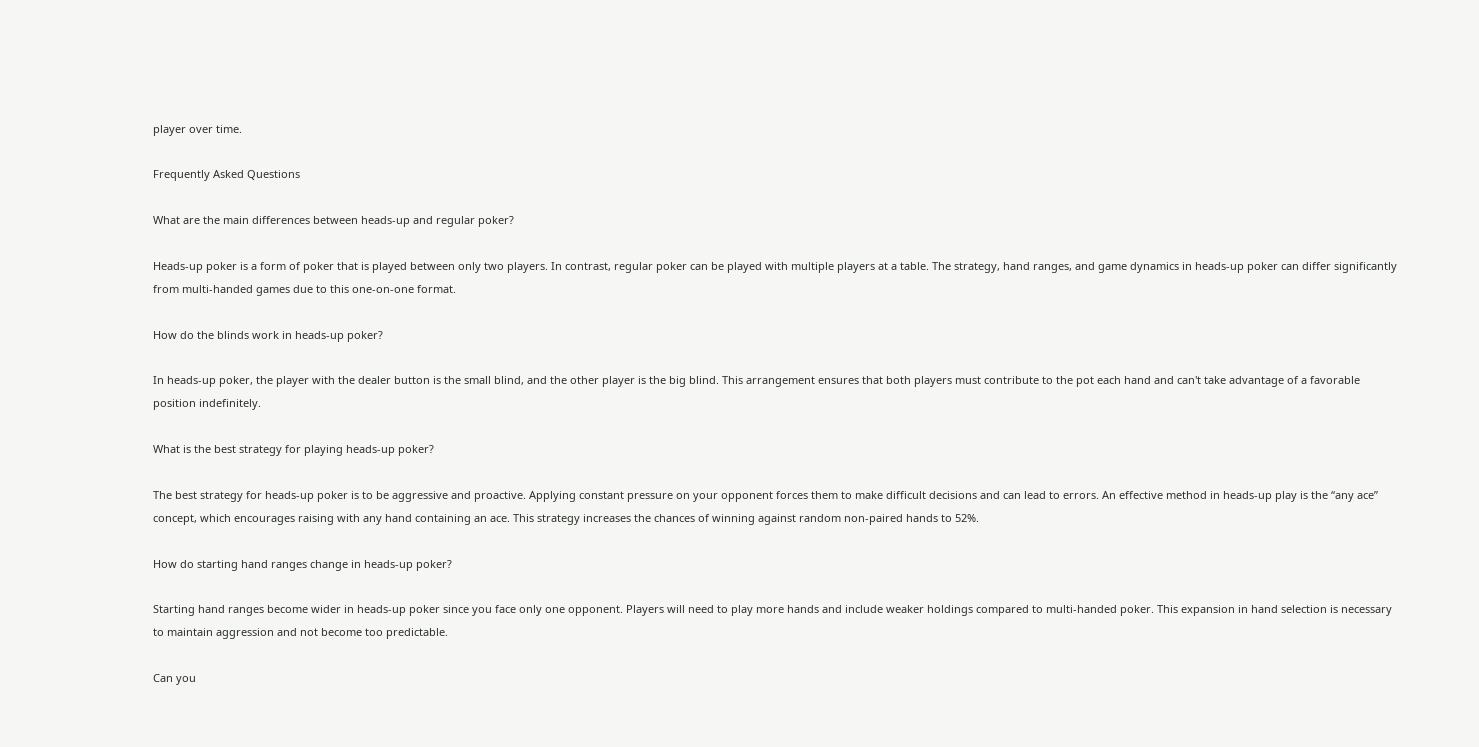player over time.

Frequently Asked Questions

What are the main differences between heads-up and regular poker?

Heads-up poker is a form of poker that is played between only two players. In contrast, regular poker can be played with multiple players at a table. The strategy, hand ranges, and game dynamics in heads-up poker can differ significantly from multi-handed games due to this one-on-one format.

How do the blinds work in heads-up poker?

In heads-up poker, the player with the dealer button is the small blind, and the other player is the big blind. This arrangement ensures that both players must contribute to the pot each hand and can't take advantage of a favorable position indefinitely.

What is the best strategy for playing heads-up poker?

The best strategy for heads-up poker is to be aggressive and proactive. Applying constant pressure on your opponent forces them to make difficult decisions and can lead to errors. An effective method in heads-up play is the “any ace” concept, which encourages raising with any hand containing an ace. This strategy increases the chances of winning against random non-paired hands to 52%.

How do starting hand ranges change in heads-up poker?

Starting hand ranges become wider in heads-up poker since you face only one opponent. Players will need to play more hands and include weaker holdings compared to multi-handed poker. This expansion in hand selection is necessary to maintain aggression and not become too predictable.

Can you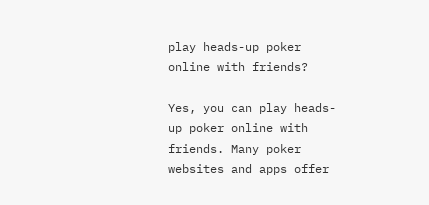play heads-up poker online with friends?

Yes, you can play heads-up poker online with friends. Many poker websites and apps offer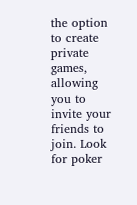the option to create private games, allowing you to invite your friends to join. Look for poker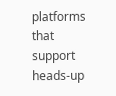platforms that support heads-up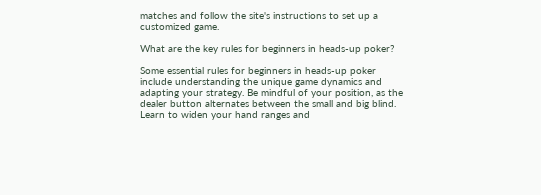matches and follow the site's instructions to set up a customized game.

What are the key rules for beginners in heads-up poker?

Some essential rules for beginners in heads-up poker include understanding the unique game dynamics and adapting your strategy. Be mindful of your position, as the dealer button alternates between the small and big blind. Learn to widen your hand ranges and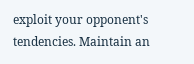exploit your opponent's tendencies. Maintain an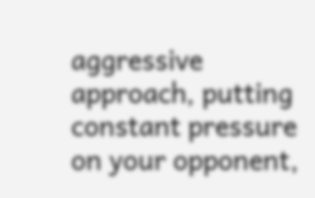aggressive approach, putting constant pressure on your opponent,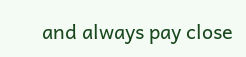and always pay close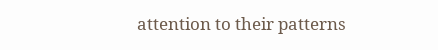attention to their patterns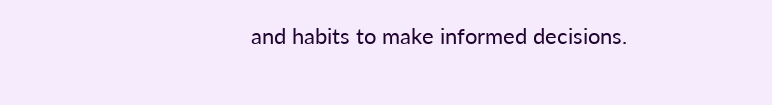and habits to make informed decisions.